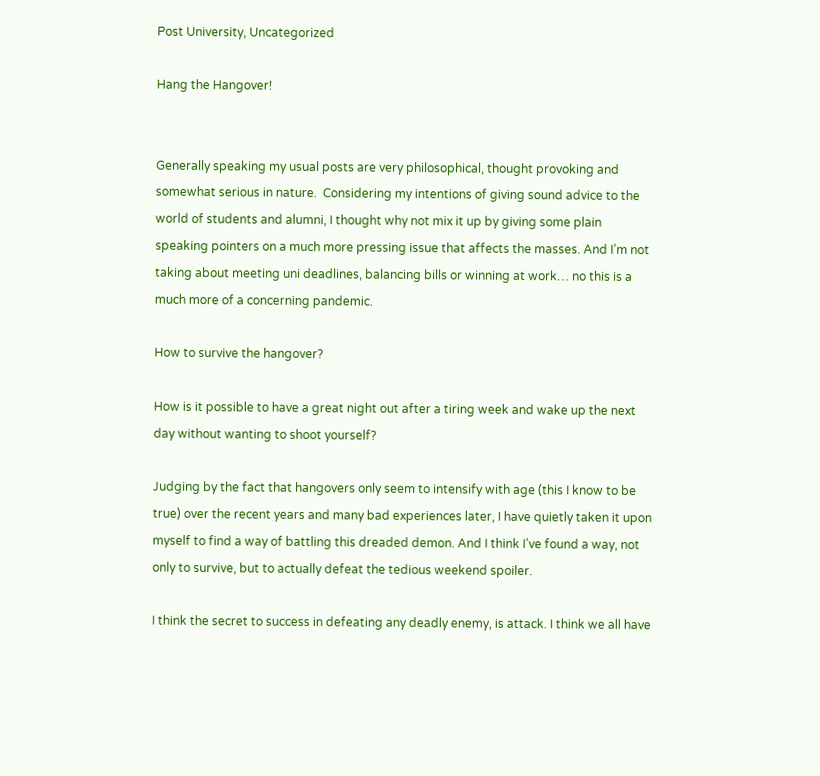Post University, Uncategorized

Hang the Hangover!


Generally speaking my usual posts are very philosophical, thought provoking and somewhat serious in nature.  Considering my intentions of giving sound advice to the world of students and alumni, I thought why not mix it up by giving some plain speaking pointers on a much more pressing issue that affects the masses. And I’m not taking about meeting uni deadlines, balancing bills or winning at work… no this is a much more of a concerning pandemic.

How to survive the hangover?

How is it possible to have a great night out after a tiring week and wake up the next day without wanting to shoot yourself?

Judging by the fact that hangovers only seem to intensify with age (this I know to be true) over the recent years and many bad experiences later, I have quietly taken it upon myself to find a way of battling this dreaded demon. And I think I’ve found a way, not only to survive, but to actually defeat the tedious weekend spoiler.

I think the secret to success in defeating any deadly enemy, is attack. I think we all have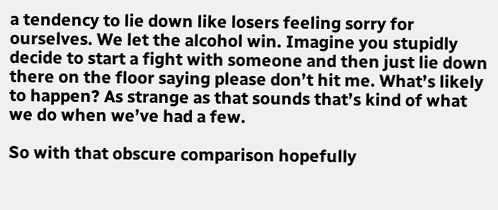a tendency to lie down like losers feeling sorry for ourselves. We let the alcohol win. Imagine you stupidly decide to start a fight with someone and then just lie down there on the floor saying please don’t hit me. What’s likely to happen? As strange as that sounds that’s kind of what we do when we’ve had a few.

So with that obscure comparison hopefully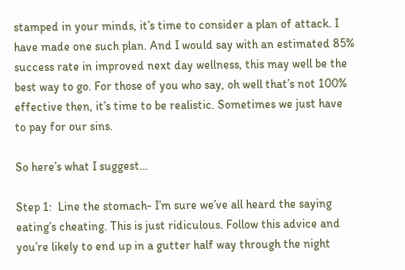stamped in your minds, it’s time to consider a plan of attack. I have made one such plan. And I would say with an estimated 85% success rate in improved next day wellness, this may well be the best way to go. For those of you who say, oh well that’s not 100% effective then, it’s time to be realistic. Sometimes we just have to pay for our sins.

So here’s what I suggest…

Step 1:  Line the stomach- I’m sure we’ve all heard the saying eating’s cheating. This is just ridiculous. Follow this advice and you’re likely to end up in a gutter half way through the night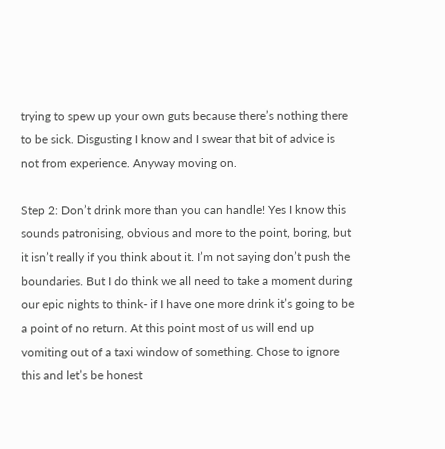trying to spew up your own guts because there’s nothing there to be sick. Disgusting I know and I swear that bit of advice is not from experience. Anyway moving on.

Step 2: Don’t drink more than you can handle! Yes I know this sounds patronising, obvious and more to the point, boring, but it isn’t really if you think about it. I’m not saying don’t push the boundaries. But I do think we all need to take a moment during our epic nights to think- if I have one more drink it’s going to be a point of no return. At this point most of us will end up vomiting out of a taxi window of something. Chose to ignore this and let’s be honest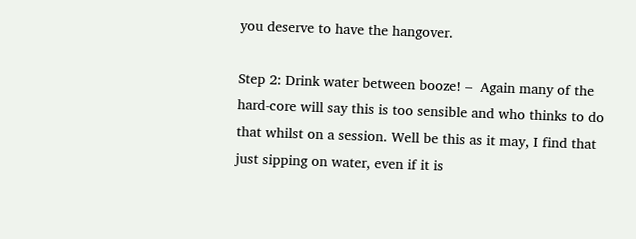you deserve to have the hangover.

Step 2: Drink water between booze! –  Again many of the hard-core will say this is too sensible and who thinks to do that whilst on a session. Well be this as it may, I find that just sipping on water, even if it is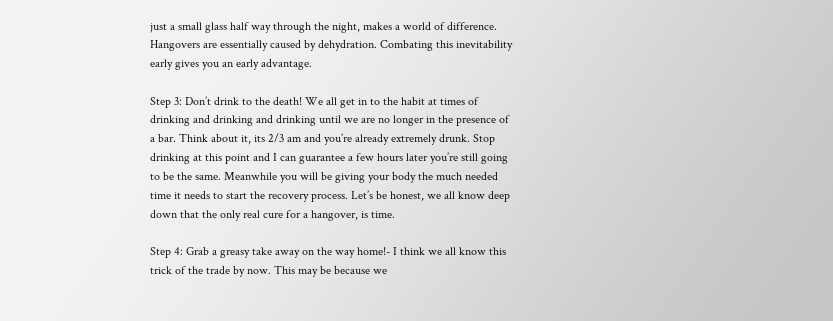just a small glass half way through the night, makes a world of difference. Hangovers are essentially caused by dehydration. Combating this inevitability early gives you an early advantage.

Step 3: Don’t drink to the death! We all get in to the habit at times of drinking and drinking and drinking until we are no longer in the presence of a bar. Think about it, its 2/3 am and you’re already extremely drunk. Stop drinking at this point and I can guarantee a few hours later you’re still going to be the same. Meanwhile you will be giving your body the much needed time it needs to start the recovery process. Let’s be honest, we all know deep down that the only real cure for a hangover, is time.

Step 4: Grab a greasy take away on the way home!- I think we all know this trick of the trade by now. This may be because we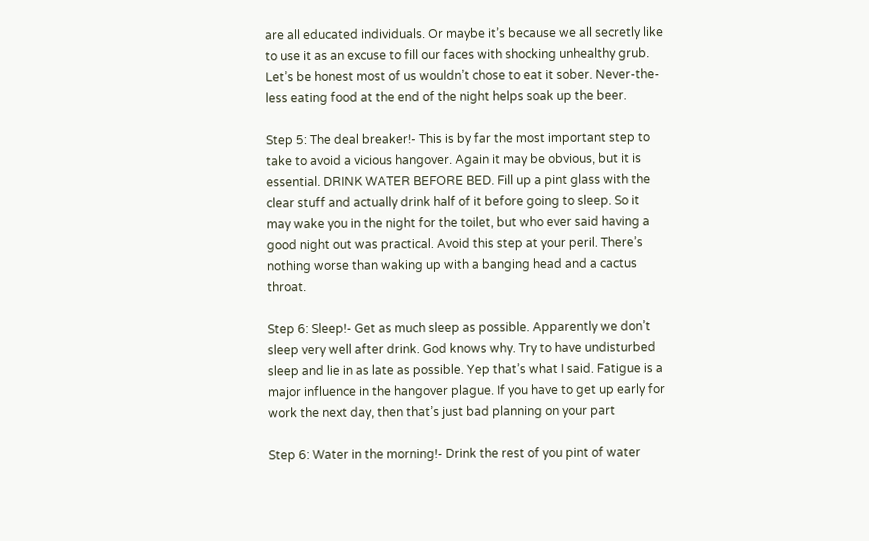are all educated individuals. Or maybe it’s because we all secretly like to use it as an excuse to fill our faces with shocking unhealthy grub. Let’s be honest most of us wouldn’t chose to eat it sober. Never-the-less eating food at the end of the night helps soak up the beer.

Step 5: The deal breaker!- This is by far the most important step to take to avoid a vicious hangover. Again it may be obvious, but it is essential. DRINK WATER BEFORE BED. Fill up a pint glass with the clear stuff and actually drink half of it before going to sleep. So it may wake you in the night for the toilet, but who ever said having a good night out was practical. Avoid this step at your peril. There’s nothing worse than waking up with a banging head and a cactus throat.

Step 6: Sleep!- Get as much sleep as possible. Apparently we don’t sleep very well after drink. God knows why. Try to have undisturbed sleep and lie in as late as possible. Yep that’s what I said. Fatigue is a major influence in the hangover plague. If you have to get up early for work the next day, then that’s just bad planning on your part

Step 6: Water in the morning!- Drink the rest of you pint of water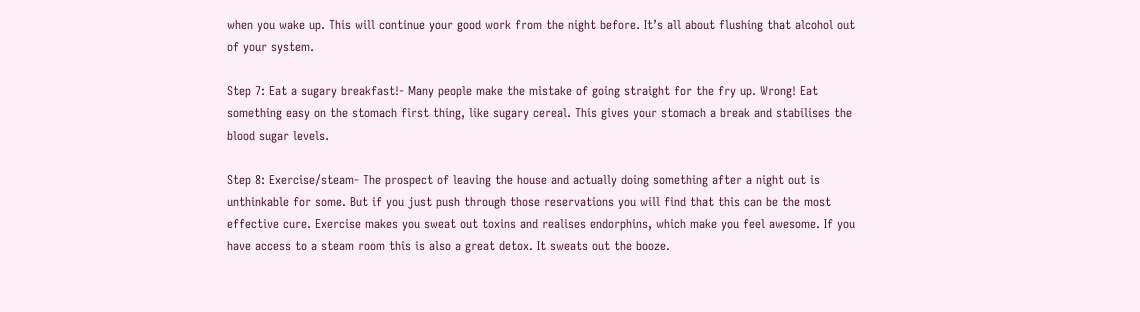when you wake up. This will continue your good work from the night before. It’s all about flushing that alcohol out of your system.

Step 7: Eat a sugary breakfast!- Many people make the mistake of going straight for the fry up. Wrong! Eat something easy on the stomach first thing, like sugary cereal. This gives your stomach a break and stabilises the blood sugar levels.

Step 8: Exercise/steam- The prospect of leaving the house and actually doing something after a night out is unthinkable for some. But if you just push through those reservations you will find that this can be the most effective cure. Exercise makes you sweat out toxins and realises endorphins, which make you feel awesome. If you have access to a steam room this is also a great detox. It sweats out the booze.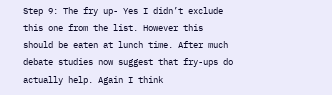Step 9: The fry up- Yes I didn’t exclude this one from the list. However this should be eaten at lunch time. After much debate studies now suggest that fry-ups do actually help. Again I think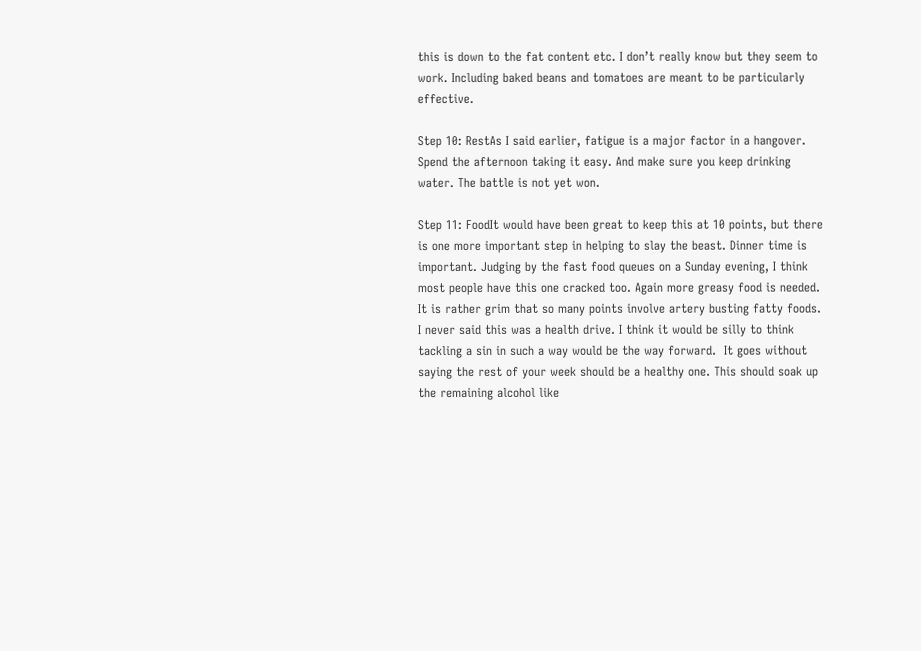this is down to the fat content etc. I don’t really know but they seem to work. Including baked beans and tomatoes are meant to be particularly effective.

Step 10: RestAs I said earlier, fatigue is a major factor in a hangover. Spend the afternoon taking it easy. And make sure you keep drinking water. The battle is not yet won.

Step 11: FoodIt would have been great to keep this at 10 points, but there is one more important step in helping to slay the beast. Dinner time is important. Judging by the fast food queues on a Sunday evening, I think most people have this one cracked too. Again more greasy food is needed. It is rather grim that so many points involve artery busting fatty foods. I never said this was a health drive. I think it would be silly to think tackling a sin in such a way would be the way forward.  It goes without saying the rest of your week should be a healthy one. This should soak up the remaining alcohol like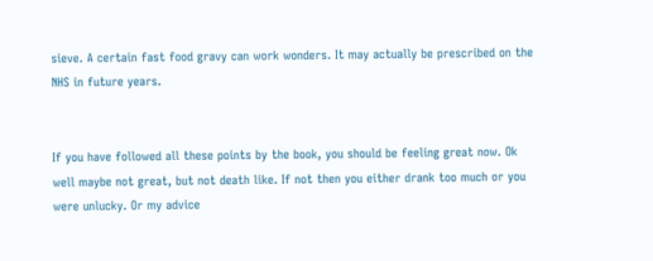sieve. A certain fast food gravy can work wonders. It may actually be prescribed on the NHS in future years.


If you have followed all these points by the book, you should be feeling great now. Ok well maybe not great, but not death like. If not then you either drank too much or you were unlucky. Or my advice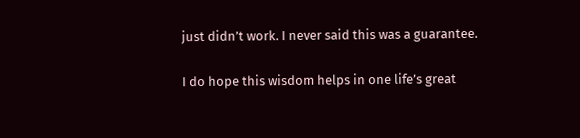just didn’t work. I never said this was a guarantee.

I do hope this wisdom helps in one life’s great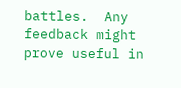battles.  Any feedback might prove useful in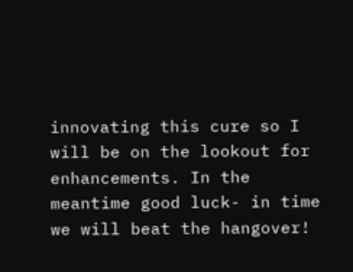innovating this cure so I will be on the lookout for enhancements. In the meantime good luck- in time we will beat the hangover!